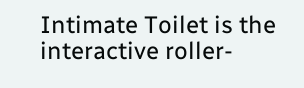Intimate Toilet is the interactive roller-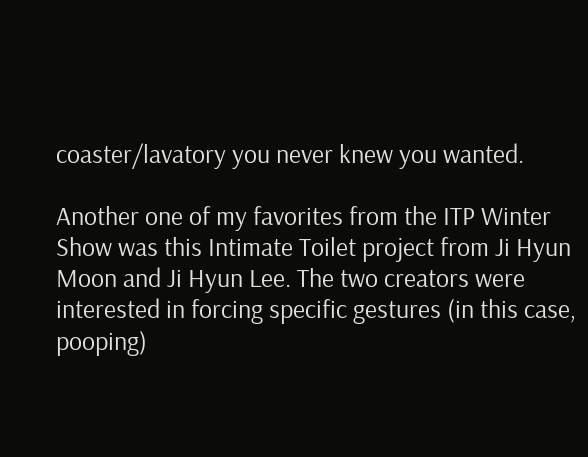coaster/lavatory you never knew you wanted.

Another one of my favorites from the ITP Winter Show was this Intimate Toilet project from Ji Hyun Moon and Ji Hyun Lee. The two creators were interested in forcing specific gestures (in this case, pooping)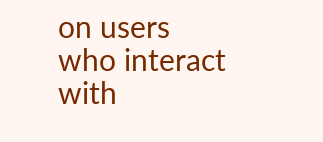on users who interact with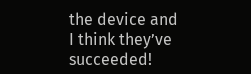the device and I think they’ve succeeded!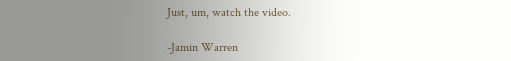Just, um, watch the video.

-Jamin Warren